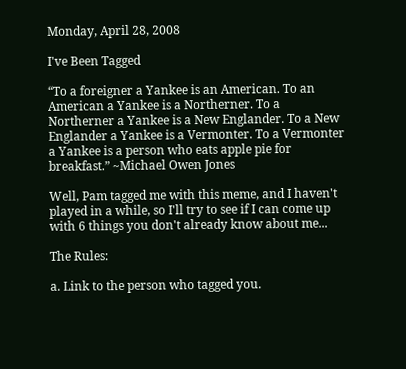Monday, April 28, 2008

I've Been Tagged

“To a foreigner a Yankee is an American. To an American a Yankee is a Northerner. To a Northerner a Yankee is a New Englander. To a New Englander a Yankee is a Vermonter. To a Vermonter a Yankee is a person who eats apple pie for breakfast.” ~Michael Owen Jones

Well, Pam tagged me with this meme, and I haven't played in a while, so I'll try to see if I can come up with 6 things you don't already know about me...

The Rules:

a. Link to the person who tagged you.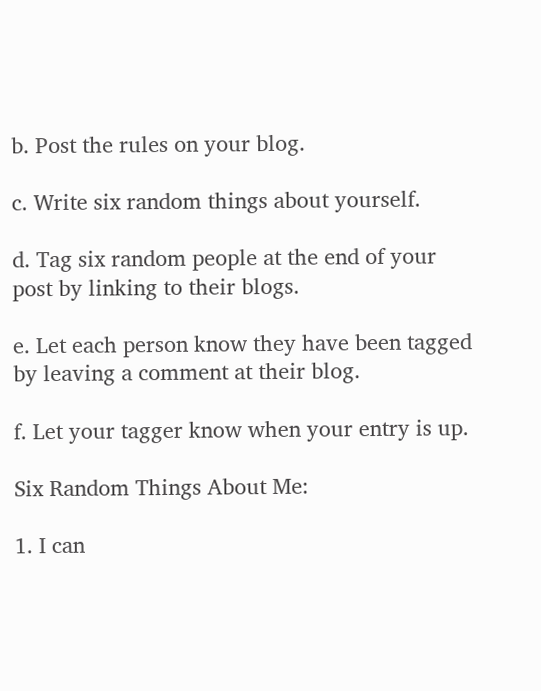b. Post the rules on your blog.

c. Write six random things about yourself.

d. Tag six random people at the end of your post by linking to their blogs.

e. Let each person know they have been tagged by leaving a comment at their blog.

f. Let your tagger know when your entry is up.

Six Random Things About Me:

1. I can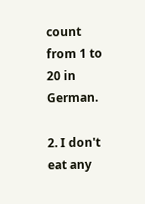count from 1 to 20 in German.

2. I don't eat any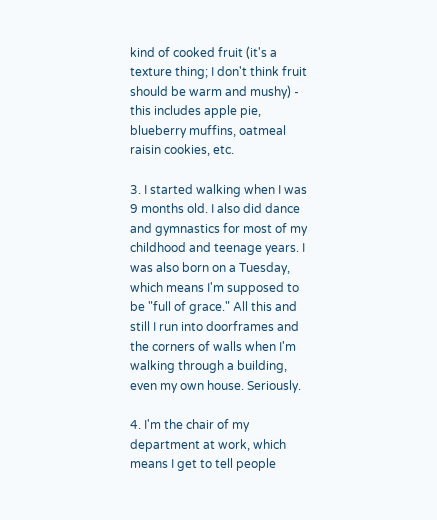kind of cooked fruit (it's a texture thing; I don't think fruit should be warm and mushy) - this includes apple pie, blueberry muffins, oatmeal raisin cookies, etc.

3. I started walking when I was 9 months old. I also did dance and gymnastics for most of my childhood and teenage years. I was also born on a Tuesday, which means I'm supposed to be "full of grace." All this and still I run into doorframes and the corners of walls when I'm walking through a building, even my own house. Seriously.

4. I'm the chair of my department at work, which means I get to tell people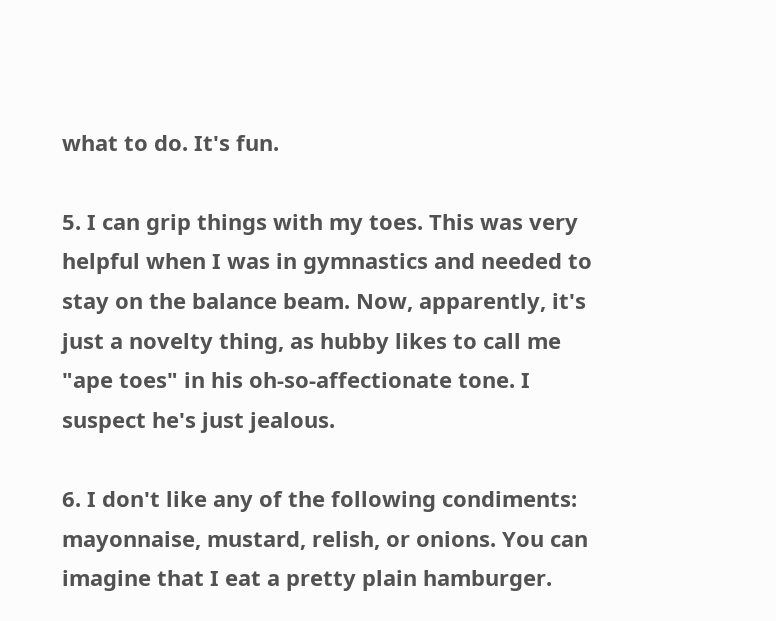what to do. It's fun.

5. I can grip things with my toes. This was very helpful when I was in gymnastics and needed to stay on the balance beam. Now, apparently, it's just a novelty thing, as hubby likes to call me "ape toes" in his oh-so-affectionate tone. I suspect he's just jealous.

6. I don't like any of the following condiments: mayonnaise, mustard, relish, or onions. You can imagine that I eat a pretty plain hamburger.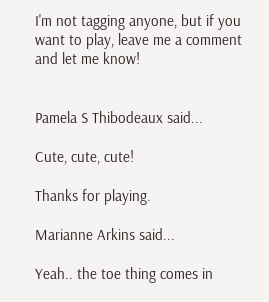I'm not tagging anyone, but if you want to play, leave me a comment and let me know!


Pamela S Thibodeaux said...

Cute, cute, cute!

Thanks for playing.

Marianne Arkins said...

Yeah.. the toe thing comes in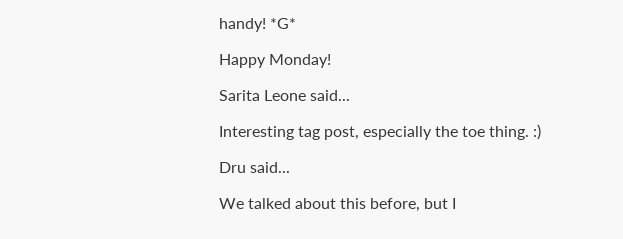handy! *G*

Happy Monday!

Sarita Leone said...

Interesting tag post, especially the toe thing. :)

Dru said...

We talked about this before, but I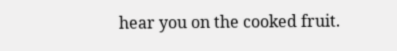hear you on the cooked fruit.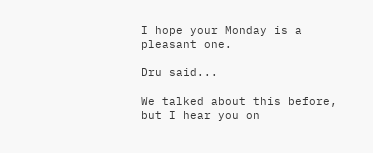I hope your Monday is a pleasant one.

Dru said...

We talked about this before, but I hear you on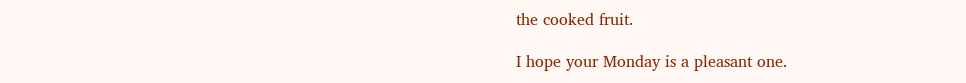the cooked fruit.

I hope your Monday is a pleasant one.